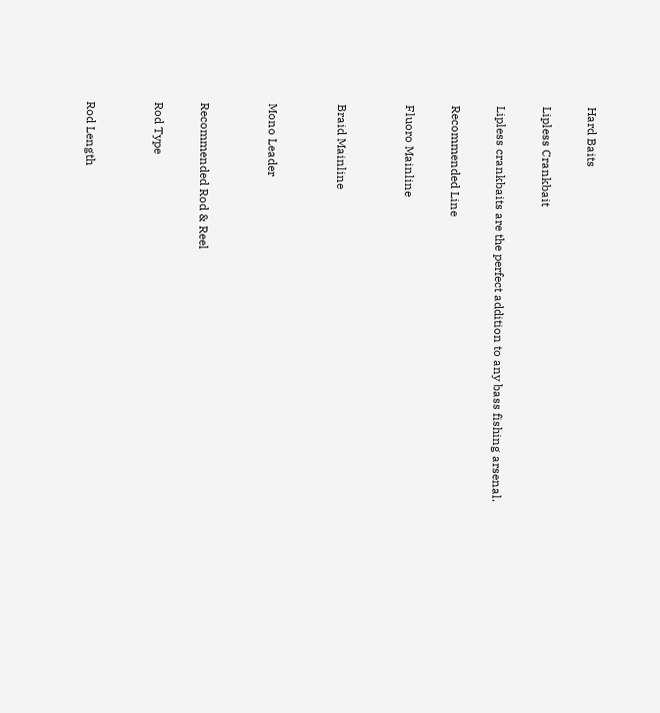Hard Baits

Lipless Crankbait

Lipless crankbaits are the perfect addition to any bass fishing arsenal.

Recommended Line

Fluoro Mainline


Braid Mainline


Mono Leader


Recommended Rod & Reel

Rod Type


Rod Length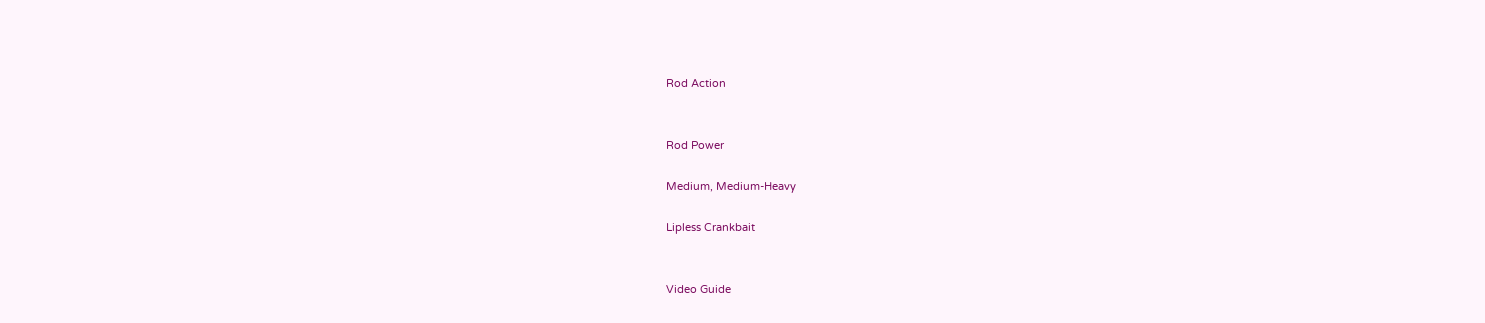Rod Action


Rod Power

Medium, Medium-Heavy

Lipless Crankbait


Video Guide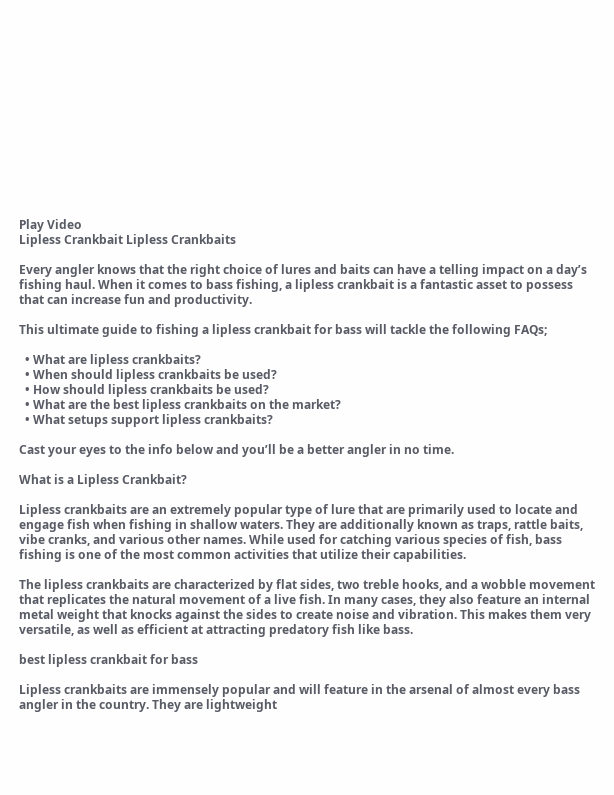Play Video
Lipless Crankbait Lipless Crankbaits

Every angler knows that the right choice of lures and baits can have a telling impact on a day’s fishing haul. When it comes to bass fishing, a lipless crankbait is a fantastic asset to possess that can increase fun and productivity.

This ultimate guide to fishing a lipless crankbait for bass will tackle the following FAQs;

  • What are lipless crankbaits?
  • When should lipless crankbaits be used?
  • How should lipless crankbaits be used?
  • What are the best lipless crankbaits on the market?
  • What setups support lipless crankbaits?

Cast your eyes to the info below and you’ll be a better angler in no time.

What is a Lipless Crankbait?

Lipless crankbaits are an extremely popular type of lure that are primarily used to locate and engage fish when fishing in shallow waters. They are additionally known as traps, rattle baits, vibe cranks, and various other names. While used for catching various species of fish, bass fishing is one of the most common activities that utilize their capabilities.

The lipless crankbaits are characterized by flat sides, two treble hooks, and a wobble movement that replicates the natural movement of a live fish. In many cases, they also feature an internal metal weight that knocks against the sides to create noise and vibration. This makes them very versatile, as well as efficient at attracting predatory fish like bass.

best lipless crankbait for bass

Lipless crankbaits are immensely popular and will feature in the arsenal of almost every bass angler in the country. They are lightweight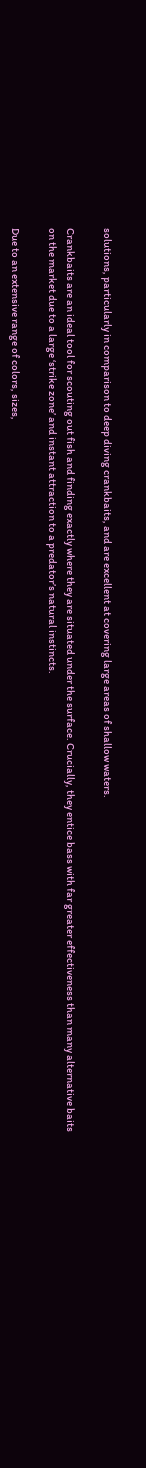solutions, particularly in comparison to deep diving crankbaits, and are excellent at covering large areas of shallow waters.

Crankbaits are an ideal tool for scouting out fish and finding exactly where they are situated under the surface. Crucially, they entice bass with far greater effectiveness than many alternative baits on the market due to a large ‘strike zone’ and instant attraction to a predator’s natural instincts.

Due to an extensive range of colors, sizes,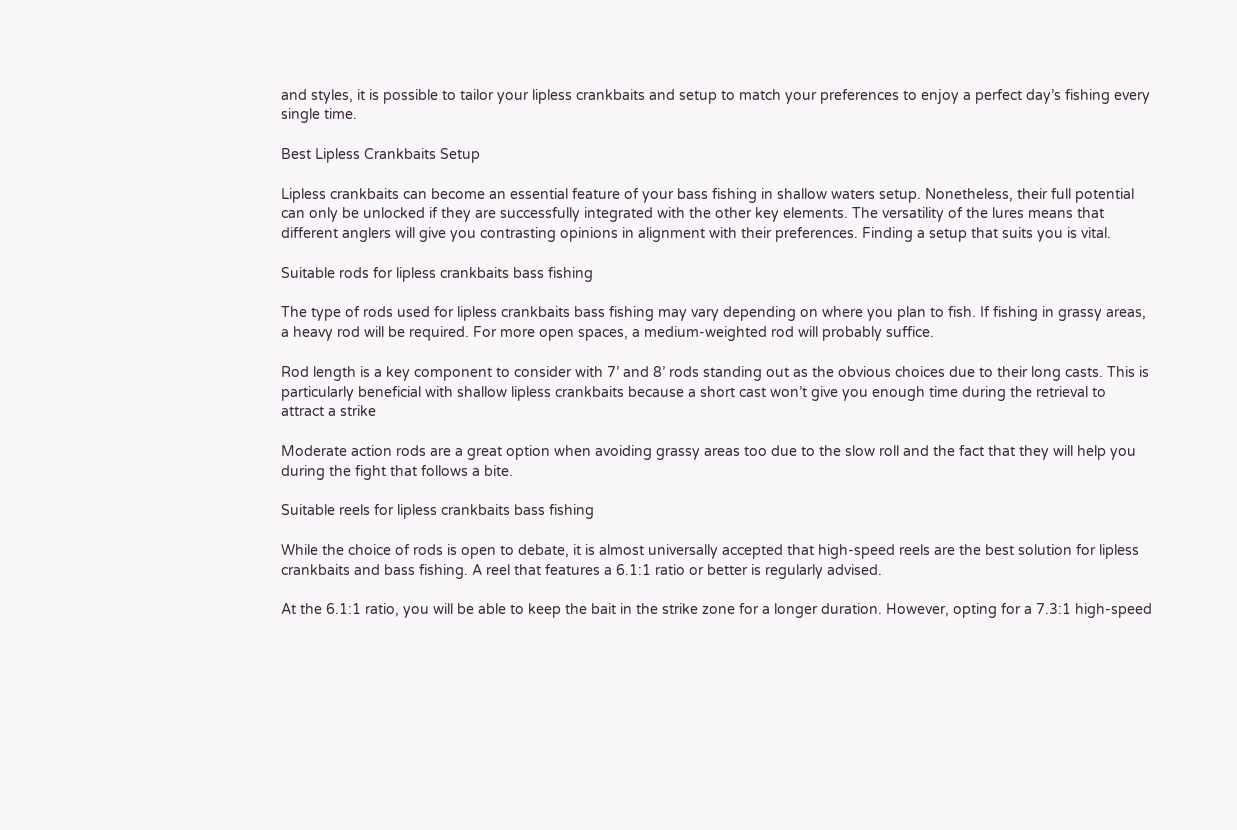and styles, it is possible to tailor your lipless crankbaits and setup to match your preferences to enjoy a perfect day’s fishing every single time.

Best Lipless Crankbaits Setup

Lipless crankbaits can become an essential feature of your bass fishing in shallow waters setup. Nonetheless, their full potential can only be unlocked if they are successfully integrated with the other key elements. The versatility of the lures means that different anglers will give you contrasting opinions in alignment with their preferences. Finding a setup that suits you is vital.

Suitable rods for lipless crankbaits bass fishing

The type of rods used for lipless crankbaits bass fishing may vary depending on where you plan to fish. If fishing in grassy areas, a heavy rod will be required. For more open spaces, a medium-weighted rod will probably suffice.

Rod length is a key component to consider with 7’ and 8’ rods standing out as the obvious choices due to their long casts. This is particularly beneficial with shallow lipless crankbaits because a short cast won’t give you enough time during the retrieval to attract a strike

Moderate action rods are a great option when avoiding grassy areas too due to the slow roll and the fact that they will help you during the fight that follows a bite.

Suitable reels for lipless crankbaits bass fishing

While the choice of rods is open to debate, it is almost universally accepted that high-speed reels are the best solution for lipless crankbaits and bass fishing. A reel that features a 6.1:1 ratio or better is regularly advised.

At the 6.1:1 ratio, you will be able to keep the bait in the strike zone for a longer duration. However, opting for a 7.3:1 high-speed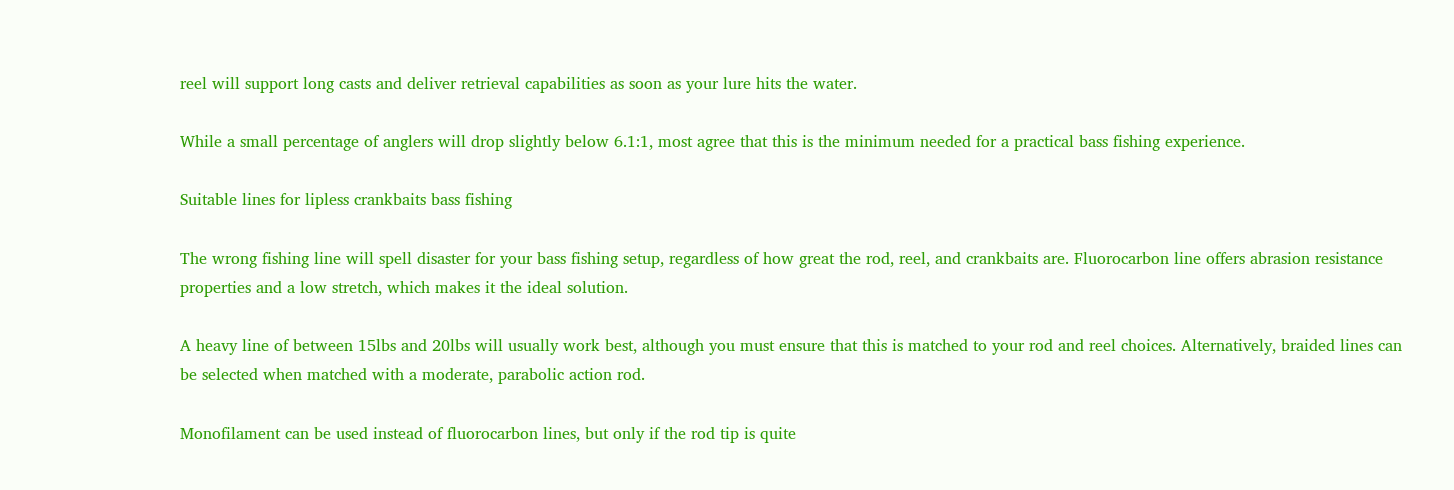reel will support long casts and deliver retrieval capabilities as soon as your lure hits the water.

While a small percentage of anglers will drop slightly below 6.1:1, most agree that this is the minimum needed for a practical bass fishing experience.

Suitable lines for lipless crankbaits bass fishing

The wrong fishing line will spell disaster for your bass fishing setup, regardless of how great the rod, reel, and crankbaits are. Fluorocarbon line offers abrasion resistance properties and a low stretch, which makes it the ideal solution.

A heavy line of between 15lbs and 20lbs will usually work best, although you must ensure that this is matched to your rod and reel choices. Alternatively, braided lines can be selected when matched with a moderate, parabolic action rod.

Monofilament can be used instead of fluorocarbon lines, but only if the rod tip is quite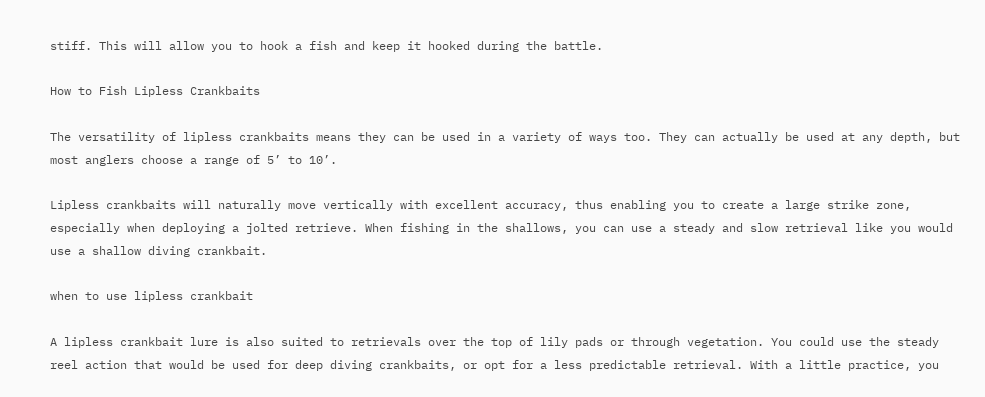stiff. This will allow you to hook a fish and keep it hooked during the battle.

How to Fish Lipless Crankbaits

The versatility of lipless crankbaits means they can be used in a variety of ways too. They can actually be used at any depth, but most anglers choose a range of 5’ to 10’.

Lipless crankbaits will naturally move vertically with excellent accuracy, thus enabling you to create a large strike zone, especially when deploying a jolted retrieve. When fishing in the shallows, you can use a steady and slow retrieval like you would use a shallow diving crankbait.

when to use lipless crankbait

A lipless crankbait lure is also suited to retrievals over the top of lily pads or through vegetation. You could use the steady reel action that would be used for deep diving crankbaits, or opt for a less predictable retrieval. With a little practice, you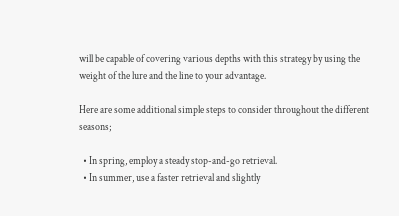will be capable of covering various depths with this strategy by using the weight of the lure and the line to your advantage.

Here are some additional simple steps to consider throughout the different seasons;

  • In spring, employ a steady stop-and-go retrieval.
  • In summer, use a faster retrieval and slightly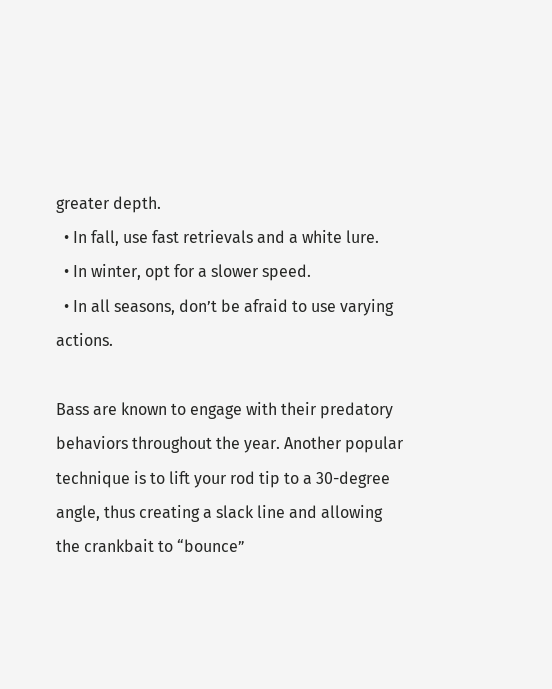greater depth.
  • In fall, use fast retrievals and a white lure.
  • In winter, opt for a slower speed.
  • In all seasons, don’t be afraid to use varying actions.

Bass are known to engage with their predatory behaviors throughout the year. Another popular technique is to lift your rod tip to a 30-degree angle, thus creating a slack line and allowing the crankbait to “bounce”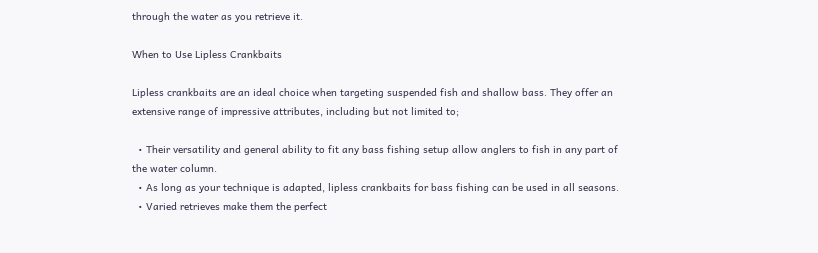through the water as you retrieve it.

When to Use Lipless Crankbaits

Lipless crankbaits are an ideal choice when targeting suspended fish and shallow bass. They offer an extensive range of impressive attributes, including but not limited to;

  • Their versatility and general ability to fit any bass fishing setup allow anglers to fish in any part of the water column.
  • As long as your technique is adapted, lipless crankbaits for bass fishing can be used in all seasons.
  • Varied retrieves make them the perfect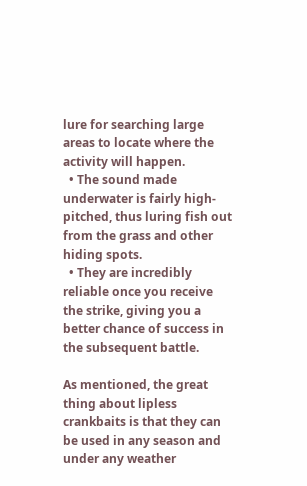lure for searching large areas to locate where the activity will happen.
  • The sound made underwater is fairly high-pitched, thus luring fish out from the grass and other hiding spots.
  • They are incredibly reliable once you receive the strike, giving you a better chance of success in the subsequent battle.

As mentioned, the great thing about lipless crankbaits is that they can be used in any season and under any weather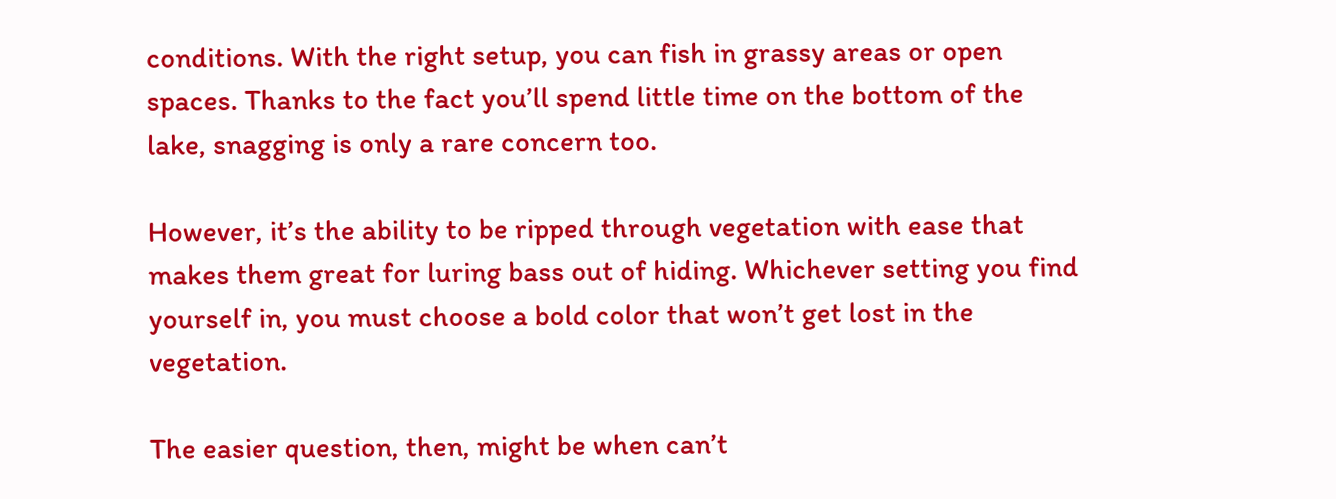conditions. With the right setup, you can fish in grassy areas or open spaces. Thanks to the fact you’ll spend little time on the bottom of the lake, snagging is only a rare concern too.

However, it’s the ability to be ripped through vegetation with ease that makes them great for luring bass out of hiding. Whichever setting you find yourself in, you must choose a bold color that won’t get lost in the vegetation.

The easier question, then, might be when can’t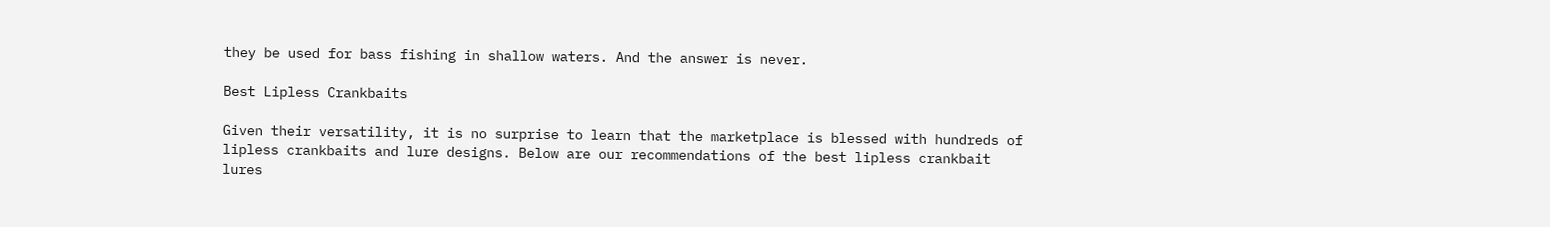they be used for bass fishing in shallow waters. And the answer is never.

Best Lipless Crankbaits

Given their versatility, it is no surprise to learn that the marketplace is blessed with hundreds of lipless crankbaits and lure designs. Below are our recommendations of the best lipless crankbait lures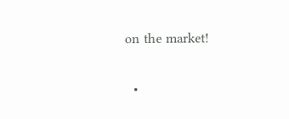on the market!

  •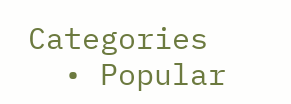Categories
  • Popular